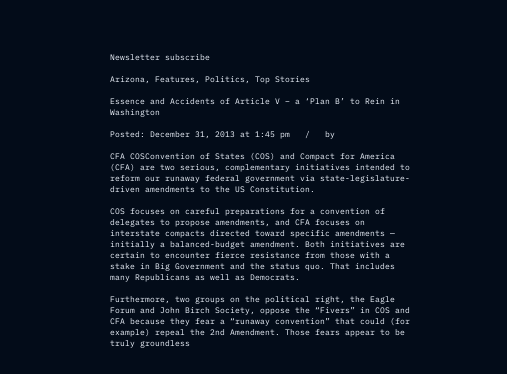Newsletter subscribe

Arizona, Features, Politics, Top Stories

Essence and Accidents of Article V – a ‘Plan B’ to Rein in Washington

Posted: December 31, 2013 at 1:45 pm   /   by

CFA COSConvention of States (COS) and Compact for America (CFA) are two serious, complementary initiatives intended to reform our runaway federal government via state-legislature-driven amendments to the US Constitution.

COS focuses on careful preparations for a convention of delegates to propose amendments, and CFA focuses on interstate compacts directed toward specific amendments — initially a balanced-budget amendment. Both initiatives are certain to encounter fierce resistance from those with a stake in Big Government and the status quo. That includes many Republicans as well as Democrats.

Furthermore, two groups on the political right, the Eagle Forum and John Birch Society, oppose the “Fivers” in COS and CFA because they fear a “runaway convention” that could (for example) repeal the 2nd Amendment. Those fears appear to be truly groundless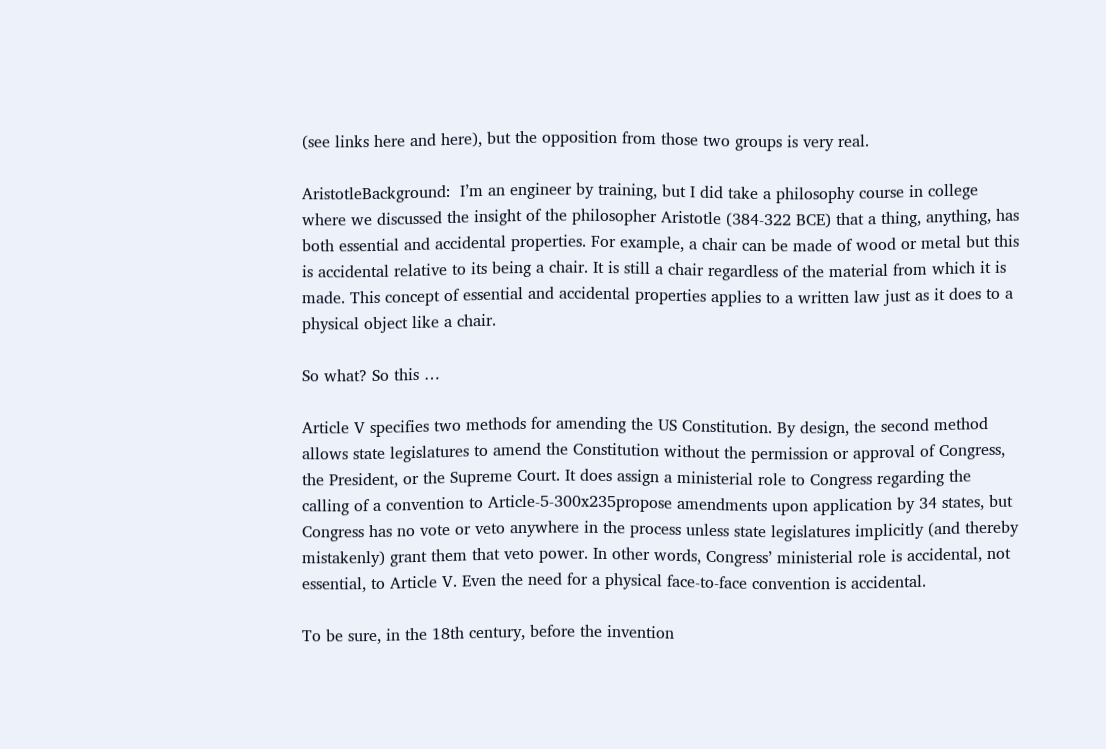(see links here and here), but the opposition from those two groups is very real.

AristotleBackground:  I’m an engineer by training, but I did take a philosophy course in college where we discussed the insight of the philosopher Aristotle (384-322 BCE) that a thing, anything, has both essential and accidental properties. For example, a chair can be made of wood or metal but this is accidental relative to its being a chair. It is still a chair regardless of the material from which it is made. This concept of essential and accidental properties applies to a written law just as it does to a physical object like a chair.

So what? So this …

Article V specifies two methods for amending the US Constitution. By design, the second method allows state legislatures to amend the Constitution without the permission or approval of Congress, the President, or the Supreme Court. It does assign a ministerial role to Congress regarding the calling of a convention to Article-5-300x235propose amendments upon application by 34 states, but Congress has no vote or veto anywhere in the process unless state legislatures implicitly (and thereby mistakenly) grant them that veto power. In other words, Congress’ ministerial role is accidental, not essential, to Article V. Even the need for a physical face-to-face convention is accidental.

To be sure, in the 18th century, before the invention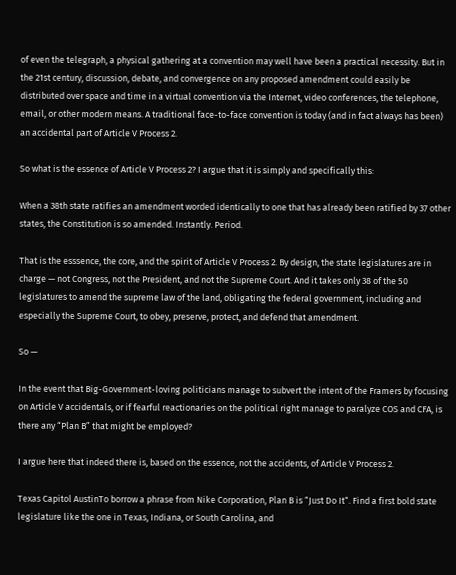of even the telegraph, a physical gathering at a convention may well have been a practical necessity. But in the 21st century, discussion, debate, and convergence on any proposed amendment could easily be distributed over space and time in a virtual convention via the Internet, video conferences, the telephone, email, or other modern means. A traditional face-to-face convention is today (and in fact always has been) an accidental part of Article V Process 2.

So what is the essence of Article V Process 2? I argue that it is simply and specifically this:

When a 38th state ratifies an amendment worded identically to one that has already been ratified by 37 other states, the Constitution is so amended. Instantly. Period.

That is the esssence, the core, and the spirit of Article V Process 2. By design, the state legislatures are in charge — not Congress, not the President, and not the Supreme Court. And it takes only 38 of the 50 legislatures to amend the supreme law of the land, obligating the federal government, including and especially the Supreme Court, to obey, preserve, protect, and defend that amendment.

So —

In the event that Big-Government-loving politicians manage to subvert the intent of the Framers by focusing on Article V accidentals, or if fearful reactionaries on the political right manage to paralyze COS and CFA, is there any “Plan B” that might be employed?

I argue here that indeed there is, based on the essence, not the accidents, of Article V Process 2.

Texas Capitol AustinTo borrow a phrase from Nike Corporation, Plan B is “Just Do It“. Find a first bold state legislature like the one in Texas, Indiana, or South Carolina, and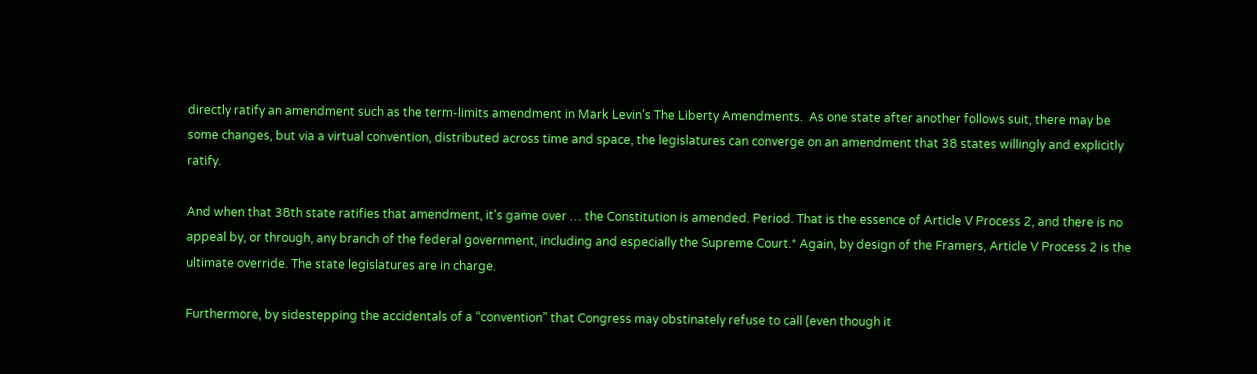directly ratify an amendment such as the term-limits amendment in Mark Levin’s The Liberty Amendments.  As one state after another follows suit, there may be some changes, but via a virtual convention, distributed across time and space, the legislatures can converge on an amendment that 38 states willingly and explicitly ratify.

And when that 38th state ratifies that amendment, it’s game over … the Constitution is amended. Period. That is the essence of Article V Process 2, and there is no appeal by, or through, any branch of the federal government, including and especially the Supreme Court.* Again, by design of the Framers, Article V Process 2 is the ultimate override. The state legislatures are in charge.

Furthermore, by sidestepping the accidentals of a “convention” that Congress may obstinately refuse to call (even though it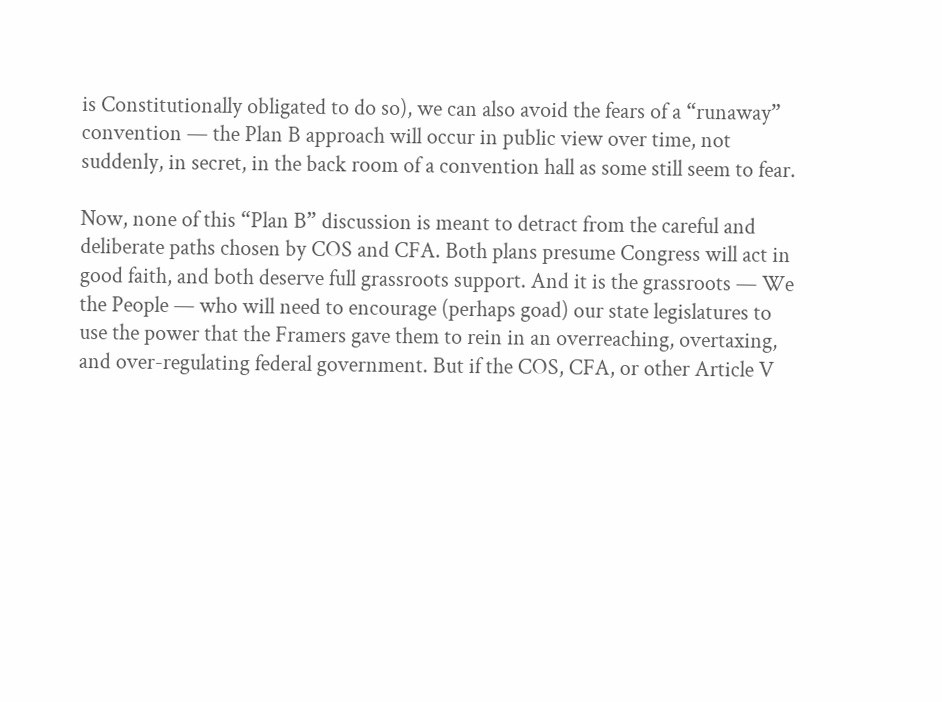is Constitutionally obligated to do so), we can also avoid the fears of a “runaway” convention — the Plan B approach will occur in public view over time, not suddenly, in secret, in the back room of a convention hall as some still seem to fear.

Now, none of this “Plan B” discussion is meant to detract from the careful and deliberate paths chosen by COS and CFA. Both plans presume Congress will act in good faith, and both deserve full grassroots support. And it is the grassroots — We the People — who will need to encourage (perhaps goad) our state legislatures to use the power that the Framers gave them to rein in an overreaching, overtaxing, and over-regulating federal government. But if the COS, CFA, or other Article V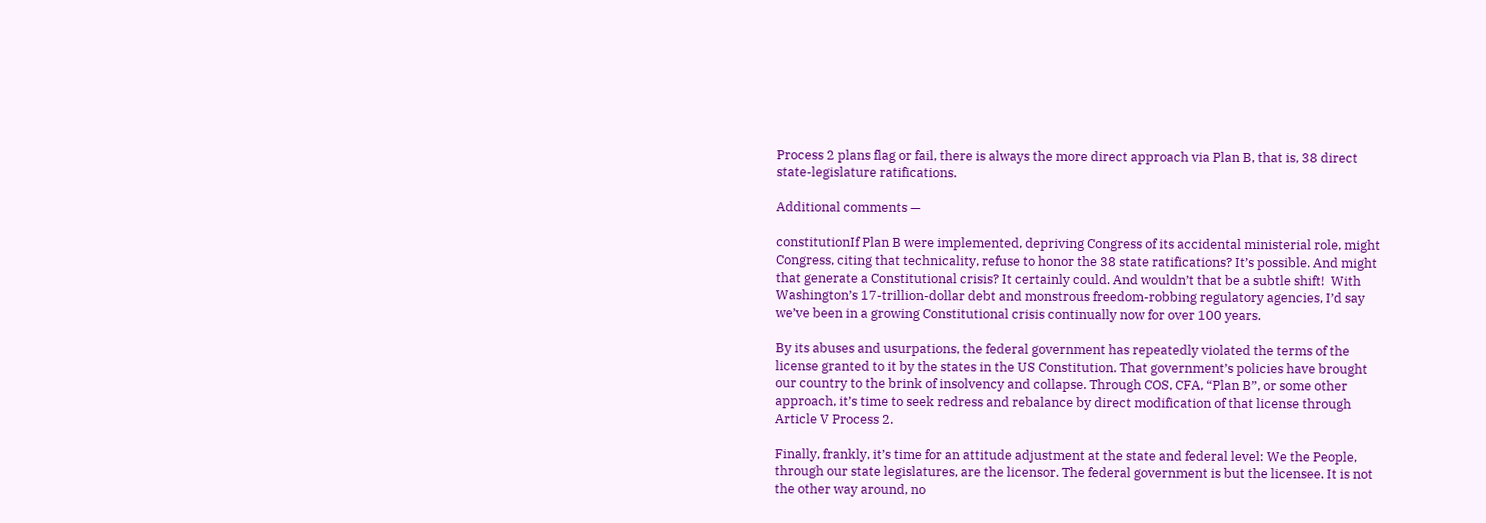Process 2 plans flag or fail, there is always the more direct approach via Plan B, that is, 38 direct state-legislature ratifications.

Additional comments —

constitutionIf Plan B were implemented, depriving Congress of its accidental ministerial role, might Congress, citing that technicality, refuse to honor the 38 state ratifications? It’s possible. And might that generate a Constitutional crisis? It certainly could. And wouldn’t that be a subtle shift!  With Washington’s 17-trillion-dollar debt and monstrous freedom-robbing regulatory agencies, I’d say we’ve been in a growing Constitutional crisis continually now for over 100 years.

By its abuses and usurpations, the federal government has repeatedly violated the terms of the license granted to it by the states in the US Constitution. That government’s policies have brought our country to the brink of insolvency and collapse. Through COS, CFA, “Plan B”, or some other approach, it’s time to seek redress and rebalance by direct modification of that license through Article V Process 2.

Finally, frankly, it’s time for an attitude adjustment at the state and federal level: We the People, through our state legislatures, are the licensor. The federal government is but the licensee. It is not the other way around, no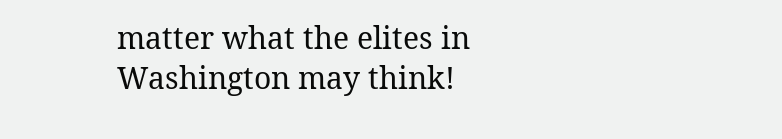matter what the elites in Washington may think!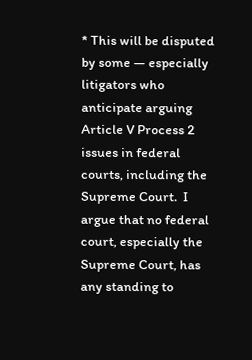* This will be disputed by some — especially litigators who anticipate arguing Article V Process 2 issues in federal courts, including the Supreme Court.  I argue that no federal court, especially the Supreme Court, has any standing to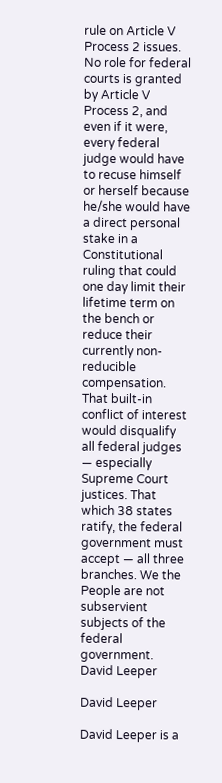rule on Article V Process 2 issues. No role for federal courts is granted by Article V Process 2, and even if it were, every federal judge would have to recuse himself or herself because he/she would have a direct personal stake in a Constitutional ruling that could one day limit their lifetime term on the bench or reduce their currently non-reducible compensation. That built-in conflict of interest would disqualify all federal judges — especially Supreme Court justices. That which 38 states ratify, the federal government must accept — all three branches. We the People are not subservient subjects of the federal government.
David Leeper

David Leeper

David Leeper is a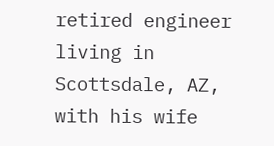retired engineer living in Scottsdale, AZ, with his wife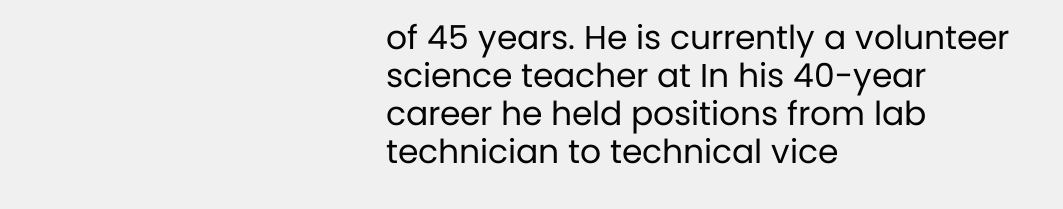of 45 years. He is currently a volunteer science teacher at In his 40-year career he held positions from lab technician to technical vice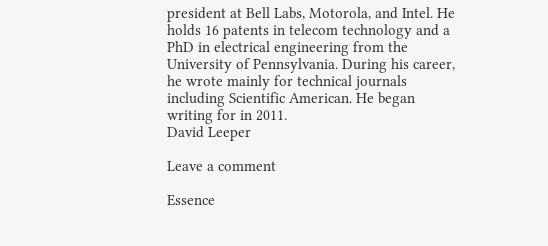president at Bell Labs, Motorola, and Intel. He holds 16 patents in telecom technology and a PhD in electrical engineering from the University of Pennsylvania. During his career, he wrote mainly for technical journals including Scientific American. He began writing for in 2011.
David Leeper

Leave a comment

Essence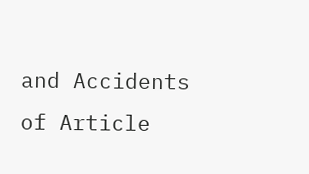and Accidents of Article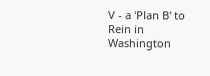V - a 'Plan B' to Rein in Washington